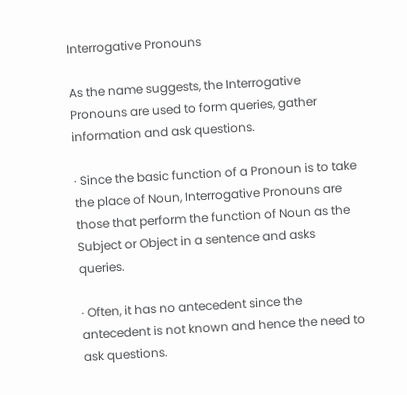Interrogative Pronouns

As the name suggests, the Interrogative Pronouns are used to form queries, gather information and ask questions.

· Since the basic function of a Pronoun is to take the place of Noun, Interrogative Pronouns are those that perform the function of Noun as the Subject or Object in a sentence and asks queries.

· Often, it has no antecedent since the antecedent is not known and hence the need to ask questions.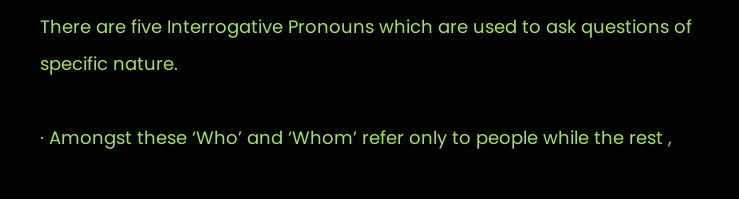There are five Interrogative Pronouns which are used to ask questions of specific nature.

· Amongst these ‘Who’ and ‘Whom’ refer only to people while the rest ,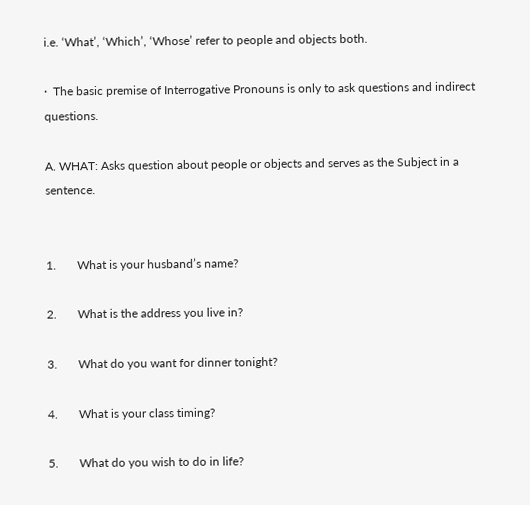i.e. ‘What’, ‘Which’, ‘Whose’ refer to people and objects both.

·  The basic premise of Interrogative Pronouns is only to ask questions and indirect questions.

A. WHAT: Asks question about people or objects and serves as the Subject in a sentence.


1.       What is your husband’s name?

2.       What is the address you live in?

3.       What do you want for dinner tonight?

4.       What is your class timing?

5.       What do you wish to do in life?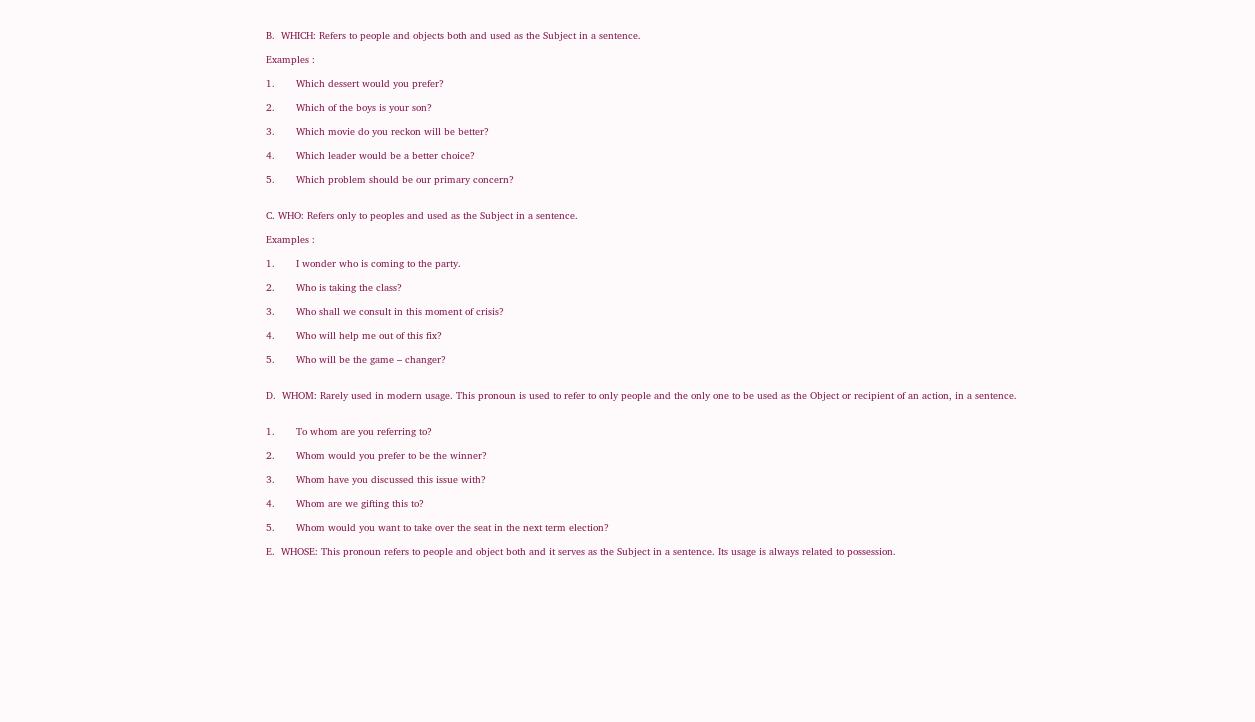B.  WHICH: Refers to people and objects both and used as the Subject in a sentence.

Examples :

1.       Which dessert would you prefer?

2.       Which of the boys is your son?

3.       Which movie do you reckon will be better?

4.       Which leader would be a better choice?

5.       Which problem should be our primary concern?


C. WHO: Refers only to peoples and used as the Subject in a sentence.

Examples :

1.       I wonder who is coming to the party.

2.       Who is taking the class?

3.       Who shall we consult in this moment of crisis?

4.       Who will help me out of this fix?

5.       Who will be the game – changer?


D.  WHOM: Rarely used in modern usage. This pronoun is used to refer to only people and the only one to be used as the Object or recipient of an action, in a sentence.


1.       To whom are you referring to?

2.       Whom would you prefer to be the winner?

3.       Whom have you discussed this issue with?

4.       Whom are we gifting this to?

5.       Whom would you want to take over the seat in the next term election?

E.  WHOSE: This pronoun refers to people and object both and it serves as the Subject in a sentence. Its usage is always related to possession.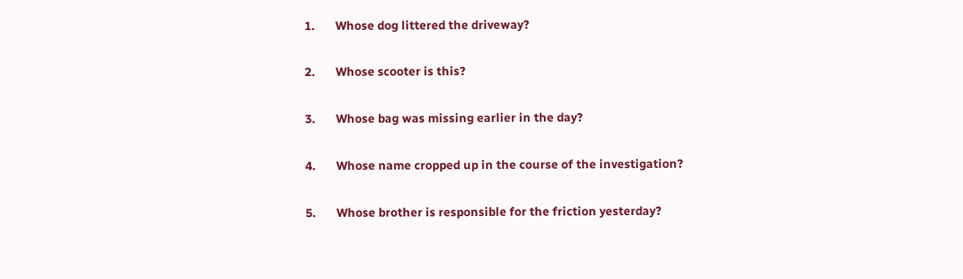1.       Whose dog littered the driveway?

2.       Whose scooter is this?

3.       Whose bag was missing earlier in the day?

4.       Whose name cropped up in the course of the investigation?

5.       Whose brother is responsible for the friction yesterday?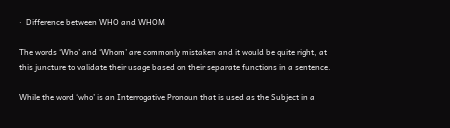·  Difference between WHO and WHOM

The words ‘Who’ and ‘Whom’ are commonly mistaken and it would be quite right, at this juncture to validate their usage based on their separate functions in a sentence.

While the word ‘who’ is an Interrogative Pronoun that is used as the Subject in a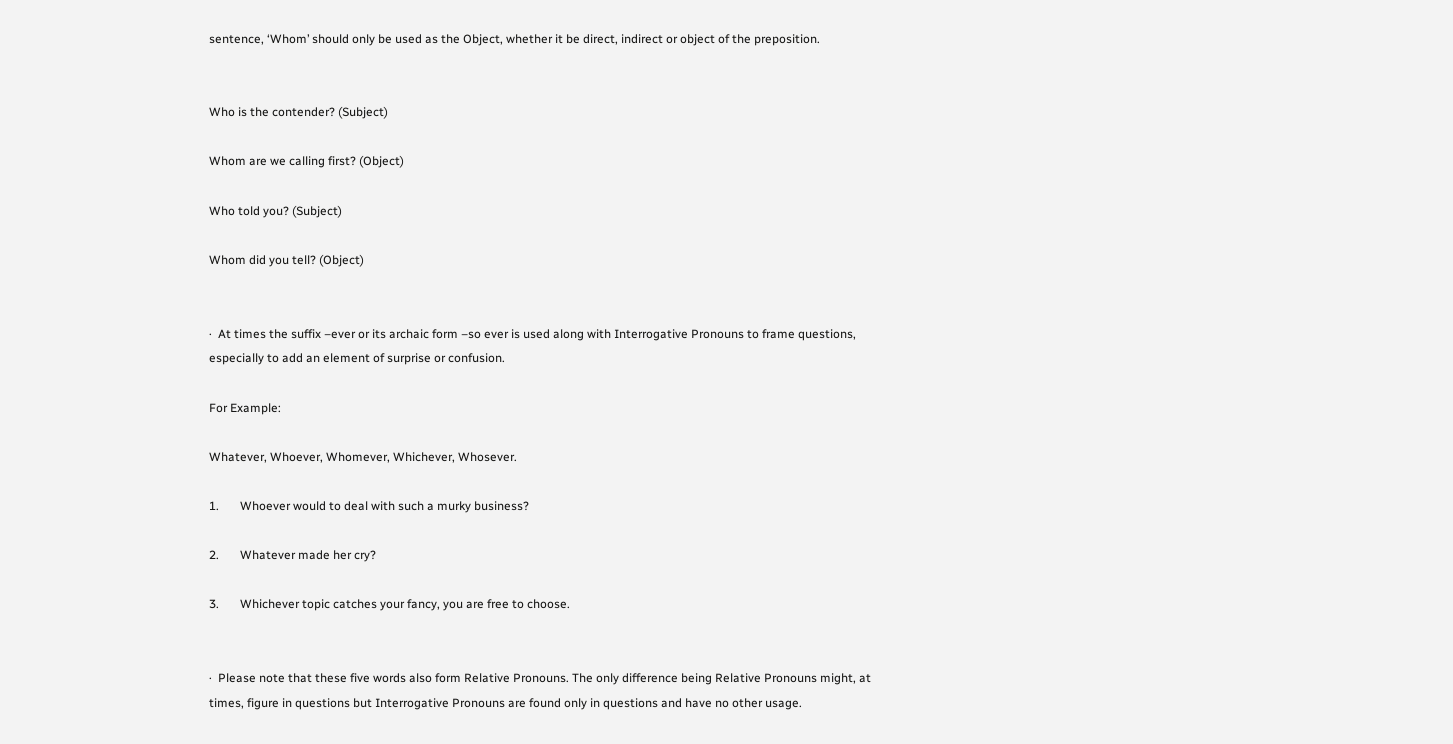sentence, ‘Whom’ should only be used as the Object, whether it be direct, indirect or object of the preposition.


Who is the contender? (Subject)

Whom are we calling first? (Object)

Who told you? (Subject)

Whom did you tell? (Object)


·  At times the suffix –ever or its archaic form –so ever is used along with Interrogative Pronouns to frame questions, especially to add an element of surprise or confusion.

For Example:

Whatever, Whoever, Whomever, Whichever, Whosever.

1.       Whoever would to deal with such a murky business?

2.       Whatever made her cry?

3.       Whichever topic catches your fancy, you are free to choose.


·  Please note that these five words also form Relative Pronouns. The only difference being Relative Pronouns might, at times, figure in questions but Interrogative Pronouns are found only in questions and have no other usage.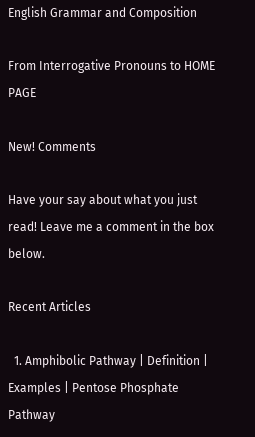English Grammar and Composition

From Interrogative Pronouns to HOME PAGE

New! Comments

Have your say about what you just read! Leave me a comment in the box below.

Recent Articles

  1. Amphibolic Pathway | Definition | Examples | Pentose Phosphate Pathway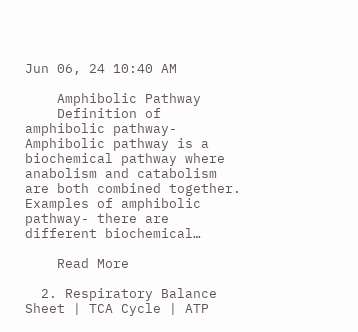Jun 06, 24 10:40 AM

    Amphibolic Pathway
    Definition of amphibolic pathway- Amphibolic pathway is a biochemical pathway where anabolism and catabolism are both combined together. Examples of amphibolic pathway- there are different biochemical…

    Read More

  2. Respiratory Balance Sheet | TCA Cycle | ATP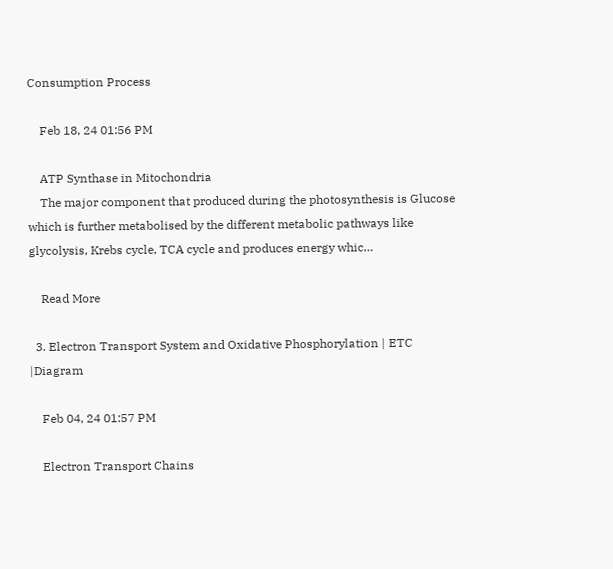Consumption Process

    Feb 18, 24 01:56 PM

    ATP Synthase in Mitochondria
    The major component that produced during the photosynthesis is Glucose which is further metabolised by the different metabolic pathways like glycolysis, Krebs cycle, TCA cycle and produces energy whic…

    Read More

  3. Electron Transport System and Oxidative Phosphorylation | ETC |Diagram

    Feb 04, 24 01:57 PM

    Electron Transport Chains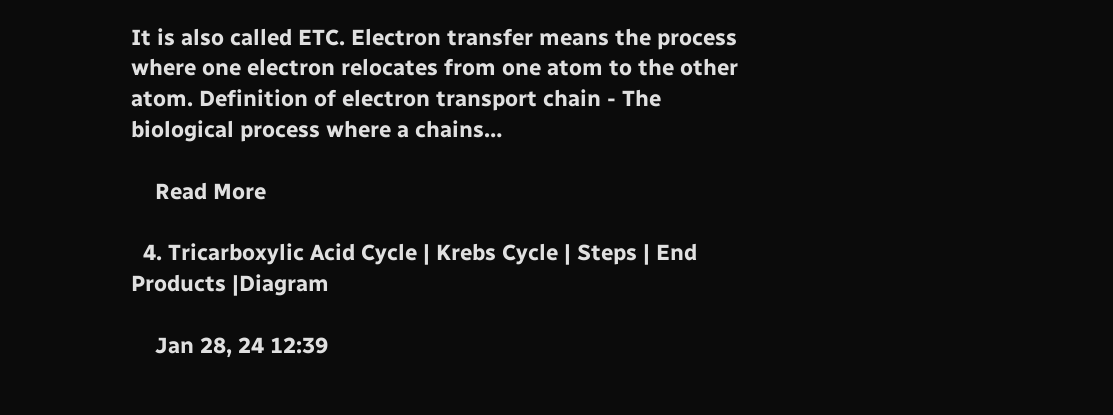It is also called ETC. Electron transfer means the process where one electron relocates from one atom to the other atom. Definition of electron transport chain - The biological process where a chains…

    Read More

  4. Tricarboxylic Acid Cycle | Krebs Cycle | Steps | End Products |Diagram

    Jan 28, 24 12:39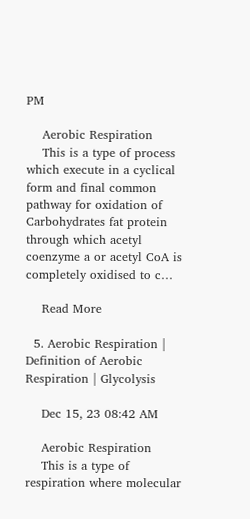PM

    Aerobic Respiration
    This is a type of process which execute in a cyclical form and final common pathway for oxidation of Carbohydrates fat protein through which acetyl coenzyme a or acetyl CoA is completely oxidised to c…

    Read More

  5. Aerobic Respiration | Definition of Aerobic Respiration | Glycolysis

    Dec 15, 23 08:42 AM

    Aerobic Respiration
    This is a type of respiration where molecular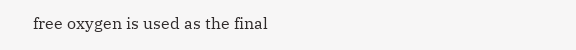free oxygen is used as the final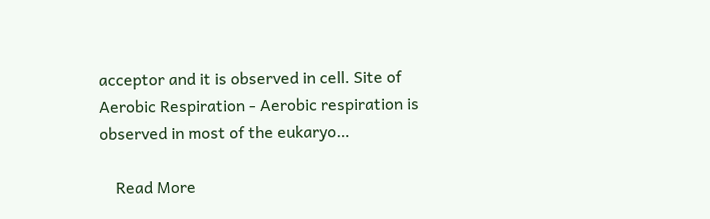acceptor and it is observed in cell. Site of Aerobic Respiration - Aerobic respiration is observed in most of the eukaryo…

    Read More